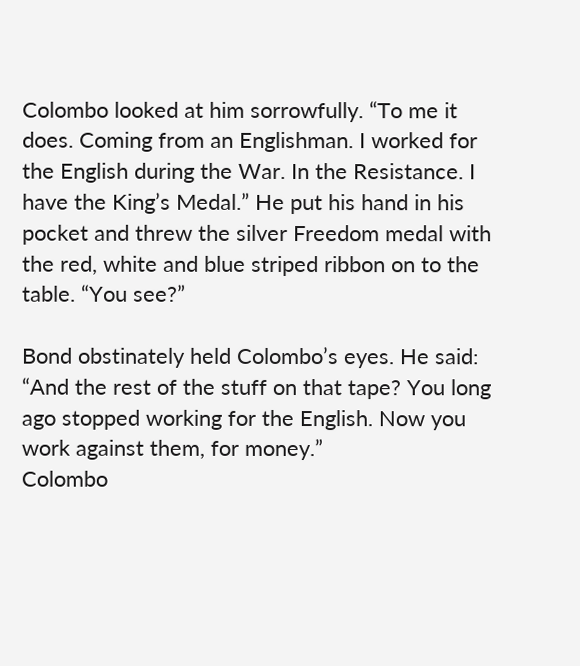Colombo looked at him sorrowfully. “To me it does. Coming from an Englishman. I worked for the English during the War. In the Resistance. I have the King’s Medal.” He put his hand in his pocket and threw the silver Freedom medal with the red, white and blue striped ribbon on to the table. “You see?”

Bond obstinately held Colombo’s eyes. He said: “And the rest of the stuff on that tape? You long ago stopped working for the English. Now you work against them, for money.”
Colombo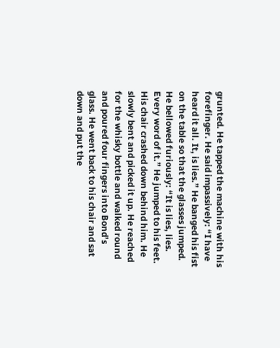grunted. He tapped the machine with his forefinger. He said impassively: “I have heard it all. It, is lies.” He banged his fist on the table so that the glasses jumped. He bellowed furiously: “It is lies, lies. Every word of it.” He jumped to his feet. His chair crashed down behind him. He slowly bent and picked it up. He reached for the whisky bottle and walked round and poured four fingers into Bond’s glass. He went back to his chair and sat down and put the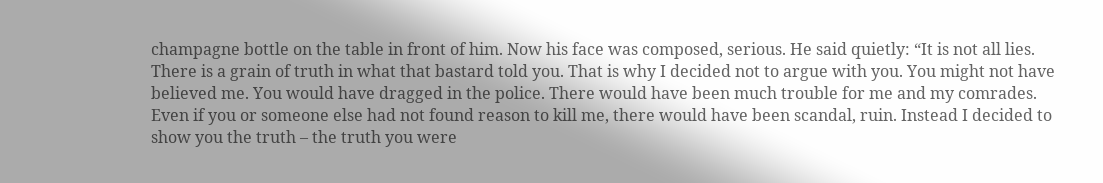champagne bottle on the table in front of him. Now his face was composed, serious. He said quietly: “It is not all lies. There is a grain of truth in what that bastard told you. That is why I decided not to argue with you. You might not have believed me. You would have dragged in the police. There would have been much trouble for me and my comrades. Even if you or someone else had not found reason to kill me, there would have been scandal, ruin. Instead I decided to show you the truth – the truth you were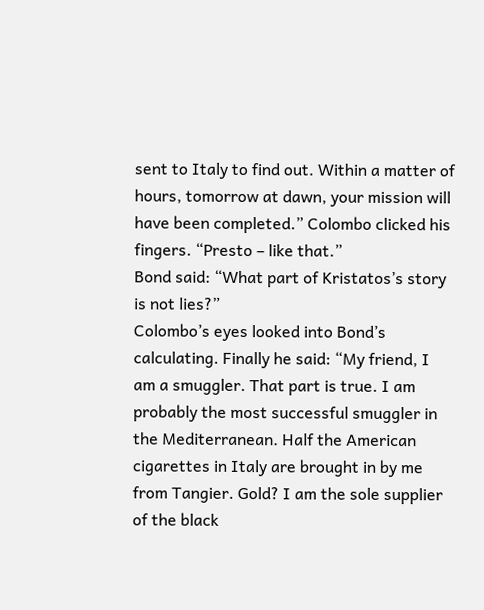sent to Italy to find out. Within a matter of hours, tomorrow at dawn, your mission will have been completed.” Colombo clicked his fingers. “Presto – like that.”
Bond said: “What part of Kristatos’s story is not lies?”
Colombo’s eyes looked into Bond’s calculating. Finally he said: “My friend, I am a smuggler. That part is true. I am probably the most successful smuggler in the Mediterranean. Half the American cigarettes in Italy are brought in by me from Tangier. Gold? I am the sole supplier of the black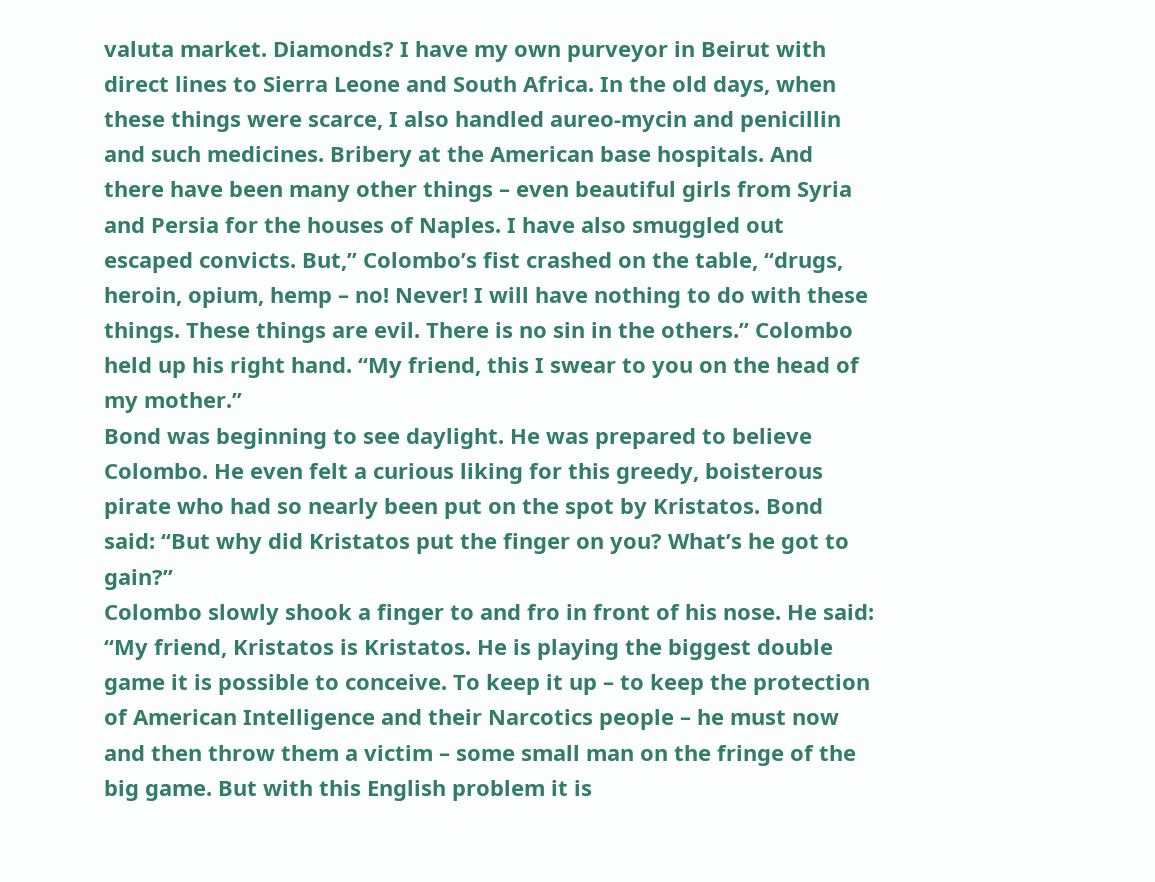valuta market. Diamonds? I have my own purveyor in Beirut with direct lines to Sierra Leone and South Africa. In the old days, when these things were scarce, I also handled aureo-mycin and penicillin and such medicines. Bribery at the American base hospitals. And there have been many other things – even beautiful girls from Syria and Persia for the houses of Naples. I have also smuggled out escaped convicts. But,” Colombo’s fist crashed on the table, “drugs, heroin, opium, hemp – no! Never! I will have nothing to do with these things. These things are evil. There is no sin in the others.” Colombo held up his right hand. “My friend, this I swear to you on the head of my mother.”
Bond was beginning to see daylight. He was prepared to believe Colombo. He even felt a curious liking for this greedy, boisterous pirate who had so nearly been put on the spot by Kristatos. Bond said: “But why did Kristatos put the finger on you? What’s he got to gain?”
Colombo slowly shook a finger to and fro in front of his nose. He said: “My friend, Kristatos is Kristatos. He is playing the biggest double game it is possible to conceive. To keep it up – to keep the protection of American Intelligence and their Narcotics people – he must now and then throw them a victim – some small man on the fringe of the big game. But with this English problem it is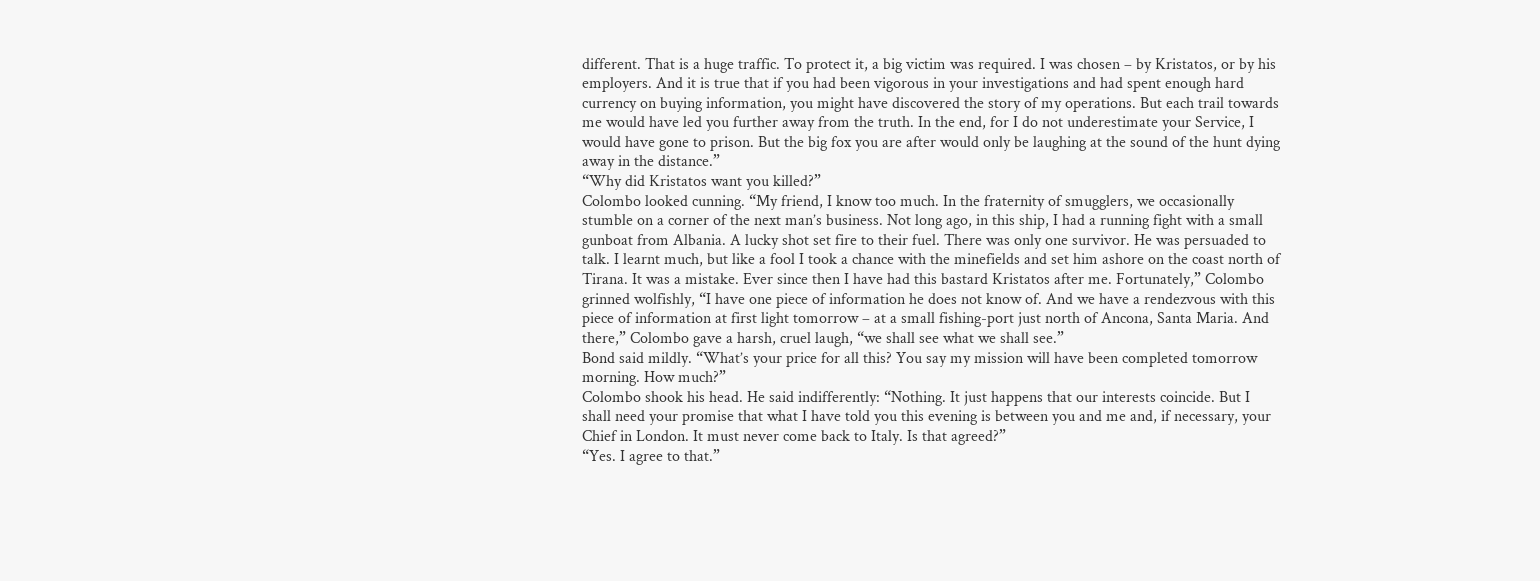different. That is a huge traffic. To protect it, a big victim was required. I was chosen – by Kristatos, or by his employers. And it is true that if you had been vigorous in your investigations and had spent enough hard currency on buying information, you might have discovered the story of my operations. But each trail towards me would have led you further away from the truth. In the end, for I do not underestimate your Service, I would have gone to prison. But the big fox you are after would only be laughing at the sound of the hunt dying away in the distance.”
“Why did Kristatos want you killed?”
Colombo looked cunning. “My friend, I know too much. In the fraternity of smugglers, we occasionally stumble on a corner of the next man’s business. Not long ago, in this ship, I had a running fight with a small gunboat from Albania. A lucky shot set fire to their fuel. There was only one survivor. He was persuaded to talk. I learnt much, but like a fool I took a chance with the minefields and set him ashore on the coast north of Tirana. It was a mistake. Ever since then I have had this bastard Kristatos after me. Fortunately,” Colombo grinned wolfishly, “I have one piece of information he does not know of. And we have a rendezvous with this piece of information at first light tomorrow – at a small fishing-port just north of Ancona, Santa Maria. And there,” Colombo gave a harsh, cruel laugh, “we shall see what we shall see.”
Bond said mildly. “What’s your price for all this? You say my mission will have been completed tomorrow morning. How much?”
Colombo shook his head. He said indifferently: “Nothing. It just happens that our interests coincide. But I shall need your promise that what I have told you this evening is between you and me and, if necessary, your Chief in London. It must never come back to Italy. Is that agreed?”
“Yes. I agree to that.”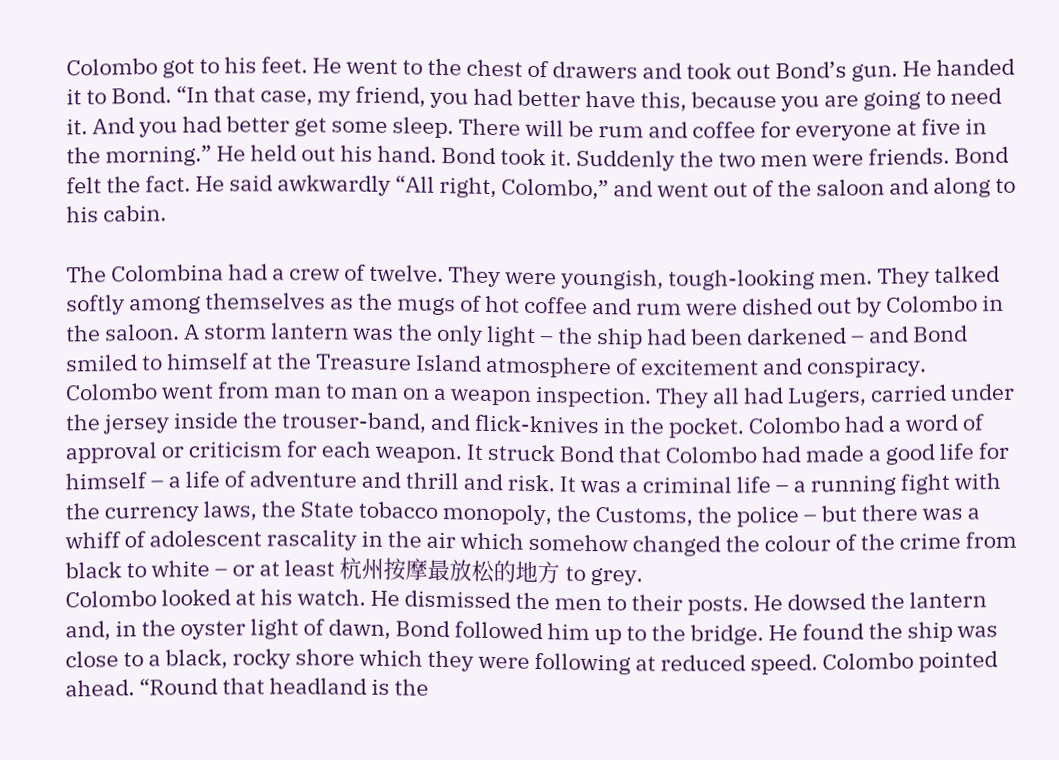Colombo got to his feet. He went to the chest of drawers and took out Bond’s gun. He handed it to Bond. “In that case, my friend, you had better have this, because you are going to need it. And you had better get some sleep. There will be rum and coffee for everyone at five in the morning.” He held out his hand. Bond took it. Suddenly the two men were friends. Bond felt the fact. He said awkwardly “All right, Colombo,” and went out of the saloon and along to his cabin.

The Colombina had a crew of twelve. They were youngish, tough-looking men. They talked softly among themselves as the mugs of hot coffee and rum were dished out by Colombo in the saloon. A storm lantern was the only light – the ship had been darkened – and Bond smiled to himself at the Treasure Island atmosphere of excitement and conspiracy. Colombo went from man to man on a weapon inspection. They all had Lugers, carried under the jersey inside the trouser-band, and flick-knives in the pocket. Colombo had a word of approval or criticism for each weapon. It struck Bond that Colombo had made a good life for himself – a life of adventure and thrill and risk. It was a criminal life – a running fight with the currency laws, the State tobacco monopoly, the Customs, the police – but there was a whiff of adolescent rascality in the air which somehow changed the colour of the crime from black to white – or at least 杭州按摩最放松的地方 to grey.
Colombo looked at his watch. He dismissed the men to their posts. He dowsed the lantern and, in the oyster light of dawn, Bond followed him up to the bridge. He found the ship was close to a black, rocky shore which they were following at reduced speed. Colombo pointed ahead. “Round that headland is the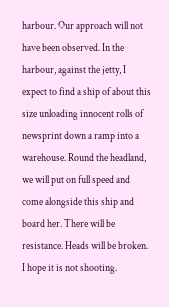harbour. Our approach will not have been observed. In the harbour, against the jetty, I expect to find a ship of about this size unloading innocent rolls of newsprint down a ramp into a warehouse. Round the headland, we will put on full speed and come alongside this ship and board her. There will be resistance. Heads will be broken. I hope it is not shooting.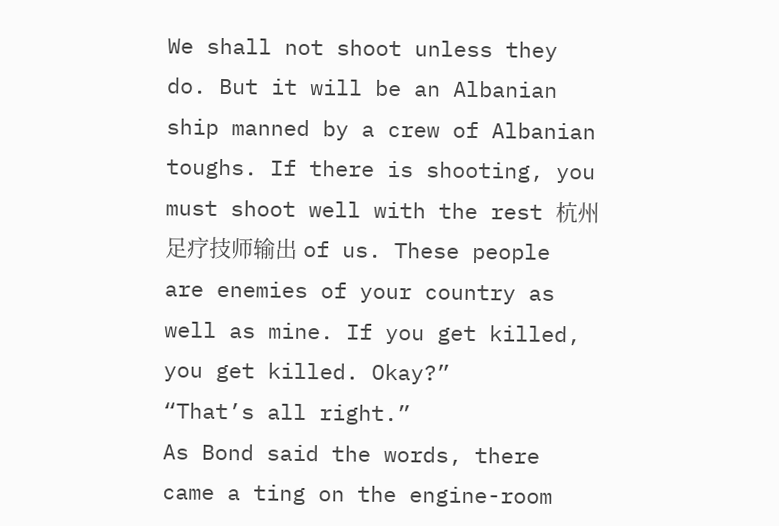We shall not shoot unless they do. But it will be an Albanian ship manned by a crew of Albanian toughs. If there is shooting, you must shoot well with the rest 杭州足疗技师输出 of us. These people are enemies of your country as well as mine. If you get killed, you get killed. Okay?”
“That’s all right.”
As Bond said the words, there came a ting on the engine-room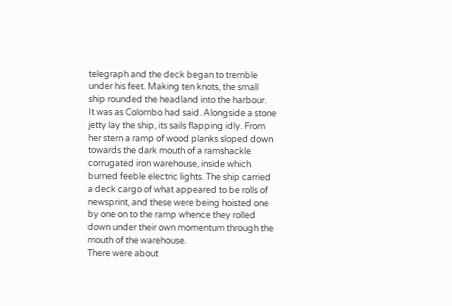telegraph and the deck began to tremble under his feet. Making ten knots, the small ship rounded the headland into the harbour.
It was as Colombo had said. Alongside a stone jetty lay the ship, its sails flapping idly. From her stern a ramp of wood planks sloped down towards the dark mouth of a ramshackle corrugated iron warehouse, inside which burned feeble electric lights. The ship carried a deck cargo of what appeared to be rolls of newsprint, and these were being hoisted one by one on to the ramp whence they rolled down under their own momentum through the mouth of the warehouse.
There were about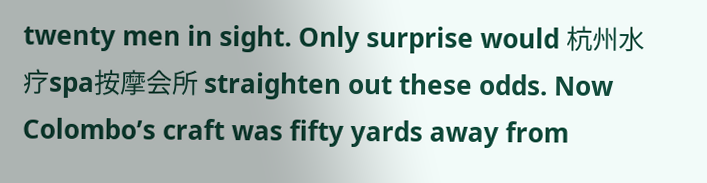twenty men in sight. Only surprise would 杭州水疗spa按摩会所 straighten out these odds. Now Colombo’s craft was fifty yards away from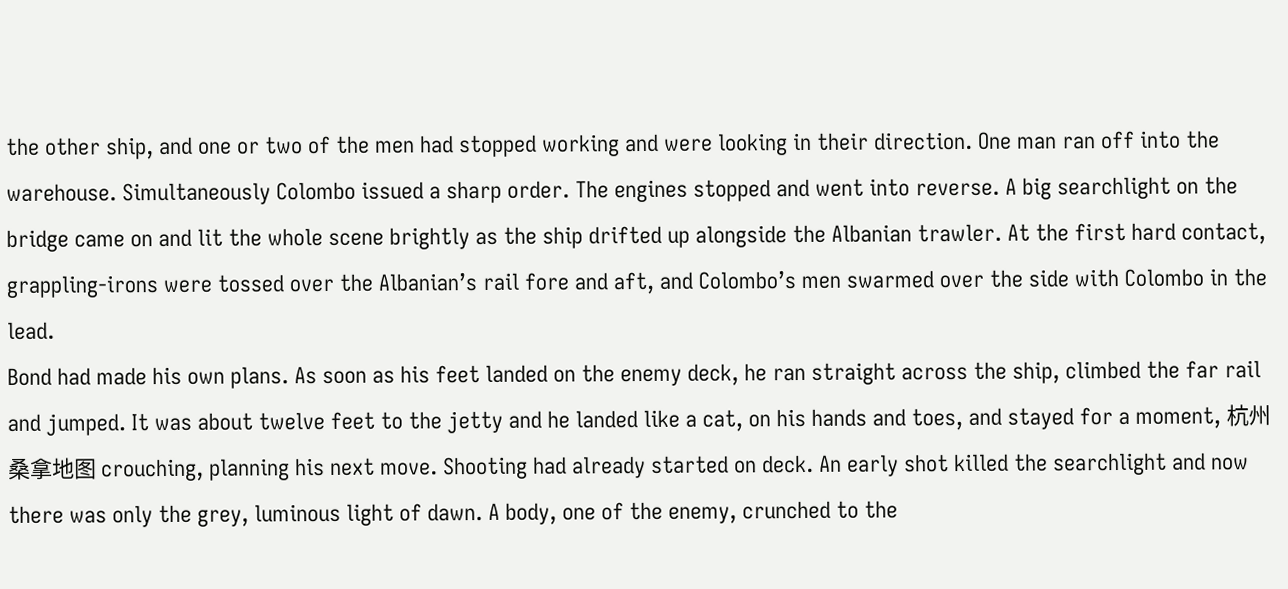the other ship, and one or two of the men had stopped working and were looking in their direction. One man ran off into the warehouse. Simultaneously Colombo issued a sharp order. The engines stopped and went into reverse. A big searchlight on the bridge came on and lit the whole scene brightly as the ship drifted up alongside the Albanian trawler. At the first hard contact, grappling-irons were tossed over the Albanian’s rail fore and aft, and Colombo’s men swarmed over the side with Colombo in the lead.
Bond had made his own plans. As soon as his feet landed on the enemy deck, he ran straight across the ship, climbed the far rail and jumped. It was about twelve feet to the jetty and he landed like a cat, on his hands and toes, and stayed for a moment, 杭州桑拿地图 crouching, planning his next move. Shooting had already started on deck. An early shot killed the searchlight and now there was only the grey, luminous light of dawn. A body, one of the enemy, crunched to the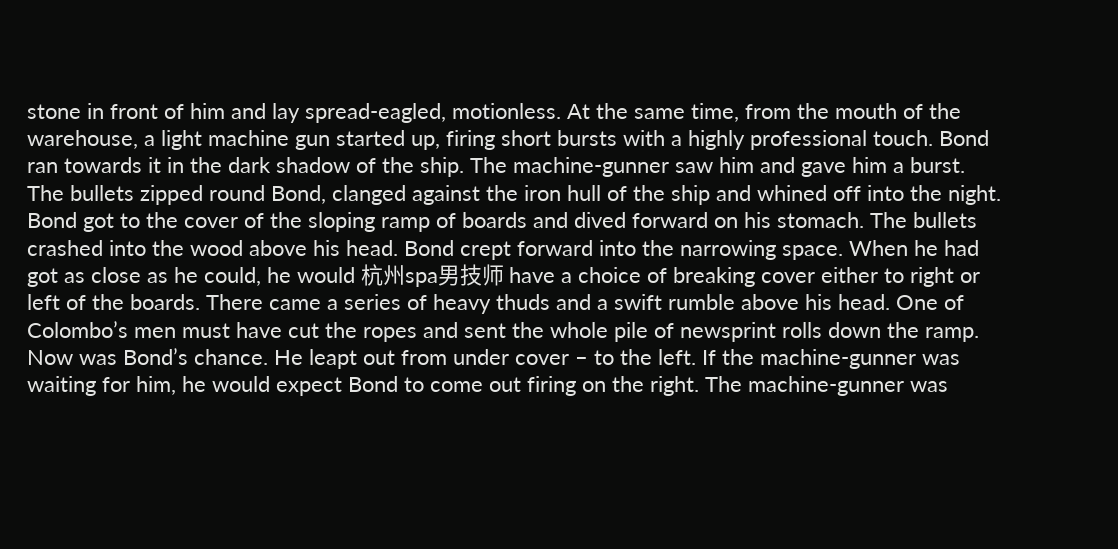stone in front of him and lay spread-eagled, motionless. At the same time, from the mouth of the warehouse, a light machine gun started up, firing short bursts with a highly professional touch. Bond ran towards it in the dark shadow of the ship. The machine-gunner saw him and gave him a burst. The bullets zipped round Bond, clanged against the iron hull of the ship and whined off into the night. Bond got to the cover of the sloping ramp of boards and dived forward on his stomach. The bullets crashed into the wood above his head. Bond crept forward into the narrowing space. When he had got as close as he could, he would 杭州spa男技师 have a choice of breaking cover either to right or left of the boards. There came a series of heavy thuds and a swift rumble above his head. One of Colombo’s men must have cut the ropes and sent the whole pile of newsprint rolls down the ramp. Now was Bond’s chance. He leapt out from under cover – to the left. If the machine-gunner was waiting for him, he would expect Bond to come out firing on the right. The machine-gunner was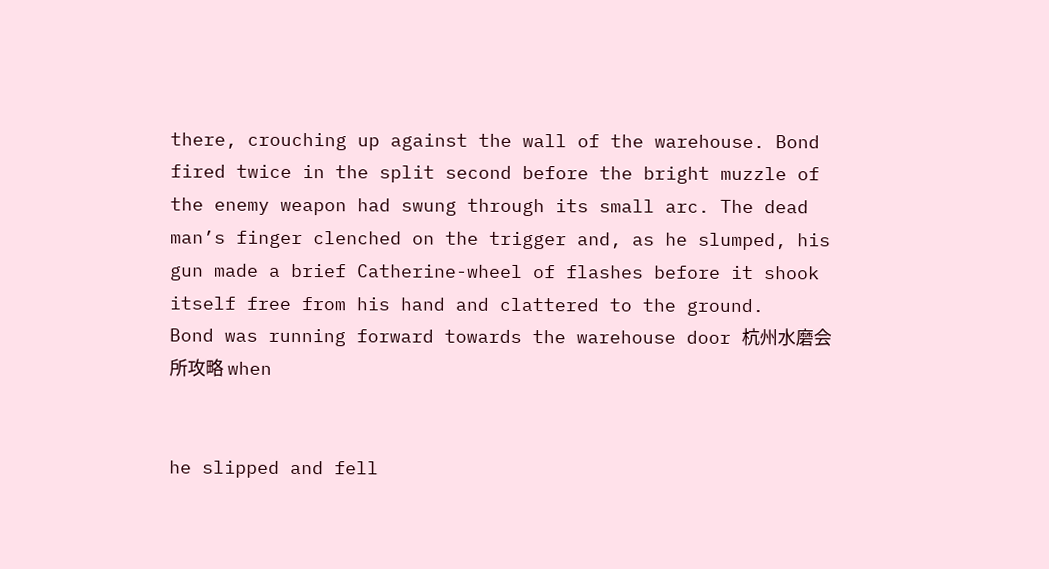there, crouching up against the wall of the warehouse. Bond fired twice in the split second before the bright muzzle of the enemy weapon had swung through its small arc. The dead man’s finger clenched on the trigger and, as he slumped, his gun made a brief Catherine-wheel of flashes before it shook itself free from his hand and clattered to the ground.
Bond was running forward towards the warehouse door 杭州水磨会所攻略 when


he slipped and fell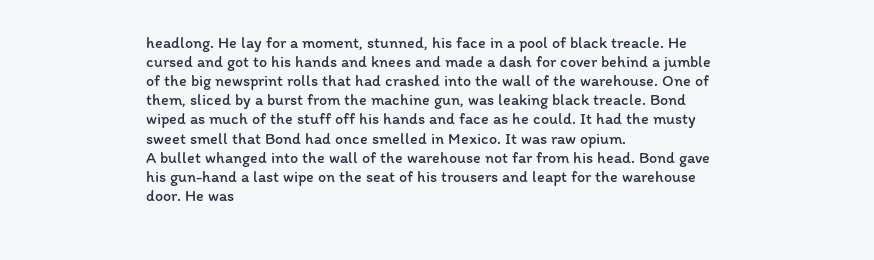headlong. He lay for a moment, stunned, his face in a pool of black treacle. He cursed and got to his hands and knees and made a dash for cover behind a jumble of the big newsprint rolls that had crashed into the wall of the warehouse. One of them, sliced by a burst from the machine gun, was leaking black treacle. Bond wiped as much of the stuff off his hands and face as he could. It had the musty sweet smell that Bond had once smelled in Mexico. It was raw opium.
A bullet whanged into the wall of the warehouse not far from his head. Bond gave his gun-hand a last wipe on the seat of his trousers and leapt for the warehouse door. He was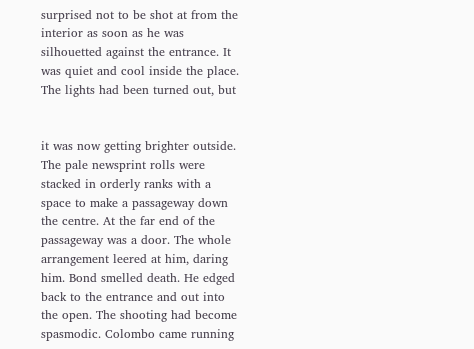surprised not to be shot at from the interior as soon as he was silhouetted against the entrance. It was quiet and cool inside the place. The lights had been turned out, but


it was now getting brighter outside. The pale newsprint rolls were stacked in orderly ranks with a space to make a passageway down the centre. At the far end of the passageway was a door. The whole arrangement leered at him, daring him. Bond smelled death. He edged back to the entrance and out into the open. The shooting had become spasmodic. Colombo came running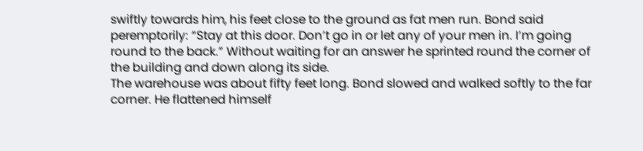swiftly towards him, his feet close to the ground as fat men run. Bond said peremptorily: “Stay at this door. Don’t go in or let any of your men in. I’m going round to the back.” Without waiting for an answer he sprinted round the corner of the building and down along its side.
The warehouse was about fifty feet long. Bond slowed and walked softly to the far corner. He flattened himself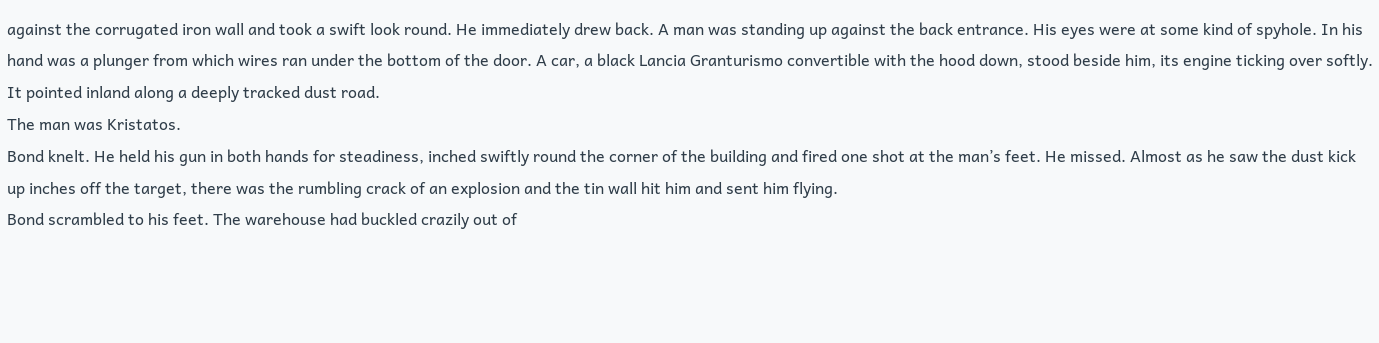against the corrugated iron wall and took a swift look round. He immediately drew back. A man was standing up against the back entrance. His eyes were at some kind of spyhole. In his hand was a plunger from which wires ran under the bottom of the door. A car, a black Lancia Granturismo convertible with the hood down, stood beside him, its engine ticking over softly. It pointed inland along a deeply tracked dust road.
The man was Kristatos.
Bond knelt. He held his gun in both hands for steadiness, inched swiftly round the corner of the building and fired one shot at the man’s feet. He missed. Almost as he saw the dust kick up inches off the target, there was the rumbling crack of an explosion and the tin wall hit him and sent him flying.
Bond scrambled to his feet. The warehouse had buckled crazily out of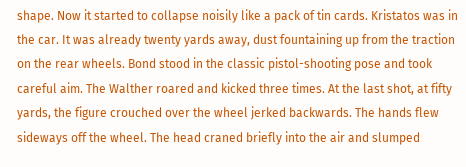shape. Now it started to collapse noisily like a pack of tin cards. Kristatos was in the car. It was already twenty yards away, dust fountaining up from the traction on the rear wheels. Bond stood in the classic pistol-shooting pose and took careful aim. The Walther roared and kicked three times. At the last shot, at fifty yards, the figure crouched over the wheel jerked backwards. The hands flew sideways off the wheel. The head craned briefly into the air and slumped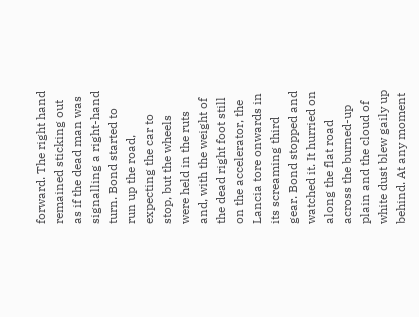forward. The right hand remained sticking out as if the dead man was signalling a right-hand turn. Bond started to run up the road, expecting the car to stop, but the wheels were held in the ruts and, with the weight of the dead right foot still on the accelerator, the Lancia tore onwards in its screaming third gear. Bond stopped and watched it. It hurried on along the flat road across the burned-up plain and the cloud of white dust blew gaily up behind. At any moment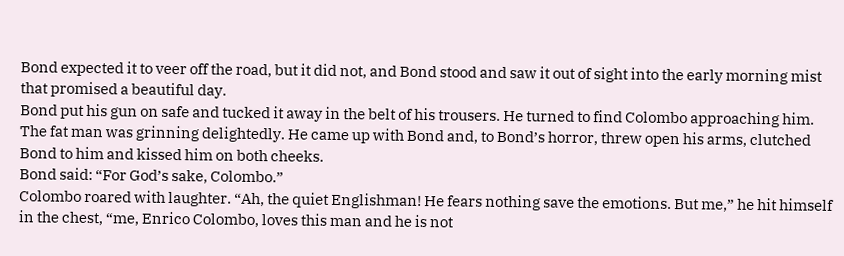Bond expected it to veer off the road, but it did not, and Bond stood and saw it out of sight into the early morning mist that promised a beautiful day.
Bond put his gun on safe and tucked it away in the belt of his trousers. He turned to find Colombo approaching him. The fat man was grinning delightedly. He came up with Bond and, to Bond’s horror, threw open his arms, clutched Bond to him and kissed him on both cheeks.
Bond said: “For God’s sake, Colombo.”
Colombo roared with laughter. “Ah, the quiet Englishman! He fears nothing save the emotions. But me,” he hit himself in the chest, “me, Enrico Colombo, loves this man and he is not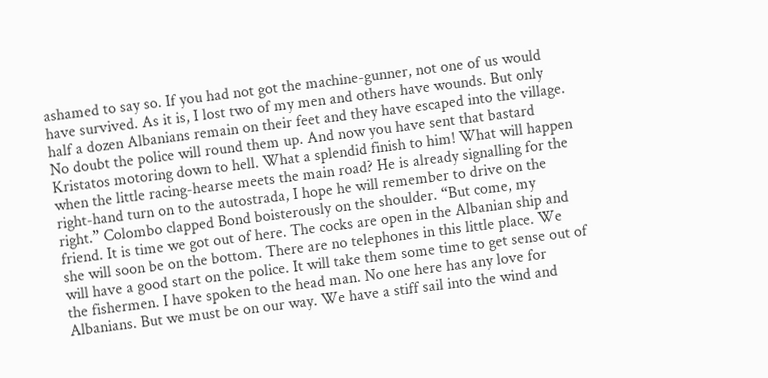ashamed to say so. If you had not got the machine-gunner, not one of us would have survived. As it is, I lost two of my men and others have wounds. But only half a dozen Albanians remain on their feet and they have escaped into the village. No doubt the police will round them up. And now you have sent that bastard Kristatos motoring down to hell. What a splendid finish to him! What will happen when the little racing-hearse meets the main road? He is already signalling for the right-hand turn on to the autostrada, I hope he will remember to drive on the right.” Colombo clapped Bond boisterously on the shoulder. “But come, my friend. It is time we got out of here. The cocks are open in the Albanian ship and she will soon be on the bottom. There are no telephones in this little place. We will have a good start on the police. It will take them some time to get sense out of the fishermen. I have spoken to the head man. No one here has any love for Albanians. But we must be on our way. We have a stiff sail into the wind and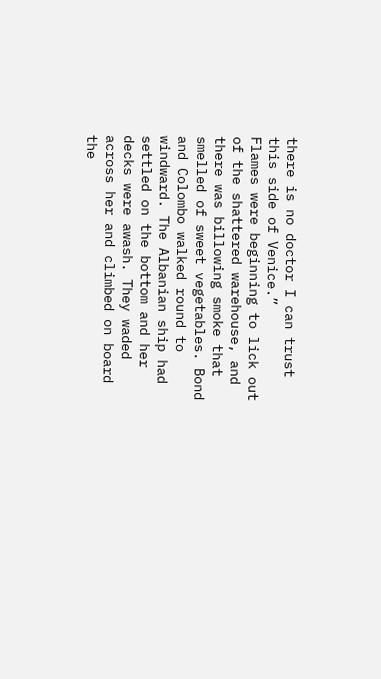there is no doctor I can trust this side of Venice.”
Flames were beginning to lick out of the shattered warehouse, and there was billowing smoke that smelled of sweet vegetables. Bond and Colombo walked round to windward. The Albanian ship had settled on the bottom and her decks were awash. They waded across her and climbed on board the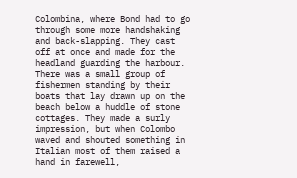Colombina, where Bond had to go through some more handshaking and back-slapping. They cast off at once and made for the headland guarding the harbour. There was a small group of fishermen standing by their boats that lay drawn up on the beach below a huddle of stone cottages. They made a surly impression, but when Colombo waved and shouted something in Italian most of them raised a hand in farewell,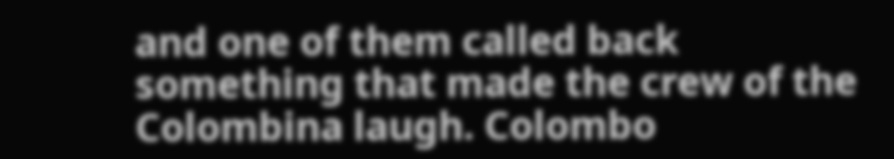and one of them called back something that made the crew of the Colombina laugh. Colombo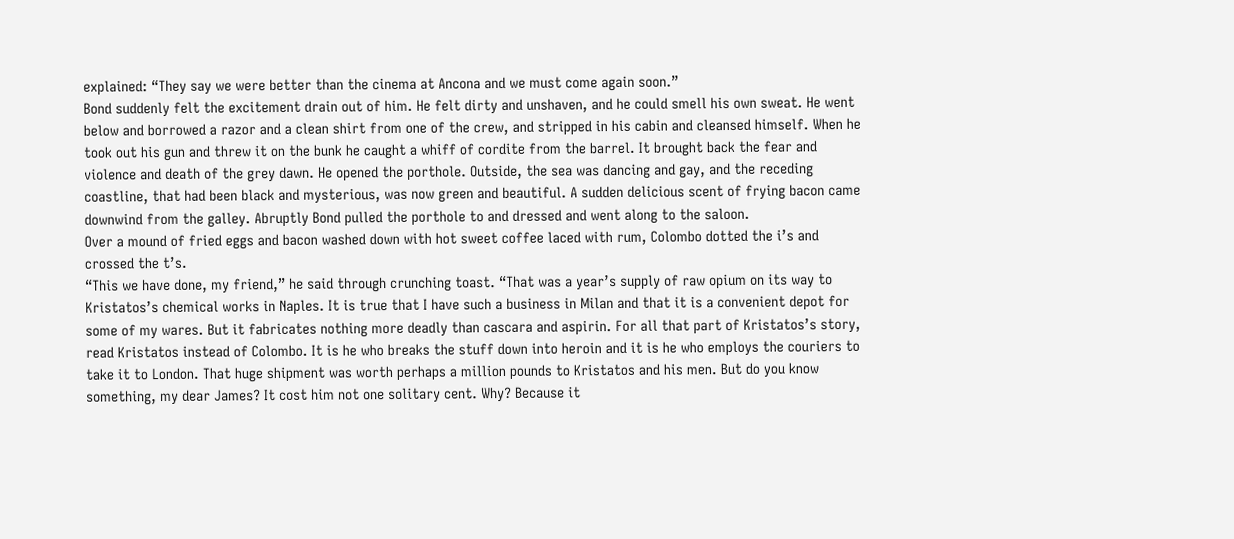explained: “They say we were better than the cinema at Ancona and we must come again soon.”
Bond suddenly felt the excitement drain out of him. He felt dirty and unshaven, and he could smell his own sweat. He went below and borrowed a razor and a clean shirt from one of the crew, and stripped in his cabin and cleansed himself. When he took out his gun and threw it on the bunk he caught a whiff of cordite from the barrel. It brought back the fear and violence and death of the grey dawn. He opened the porthole. Outside, the sea was dancing and gay, and the receding coastline, that had been black and mysterious, was now green and beautiful. A sudden delicious scent of frying bacon came downwind from the galley. Abruptly Bond pulled the porthole to and dressed and went along to the saloon.
Over a mound of fried eggs and bacon washed down with hot sweet coffee laced with rum, Colombo dotted the i’s and crossed the t’s.
“This we have done, my friend,” he said through crunching toast. “That was a year’s supply of raw opium on its way to Kristatos’s chemical works in Naples. It is true that I have such a business in Milan and that it is a convenient depot for some of my wares. But it fabricates nothing more deadly than cascara and aspirin. For all that part of Kristatos’s story, read Kristatos instead of Colombo. It is he who breaks the stuff down into heroin and it is he who employs the couriers to take it to London. That huge shipment was worth perhaps a million pounds to Kristatos and his men. But do you know something, my dear James? It cost him not one solitary cent. Why? Because it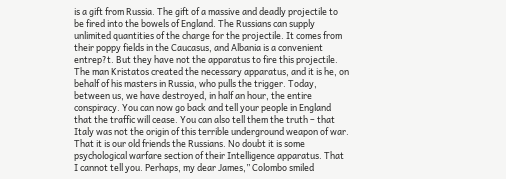is a gift from Russia. The gift of a massive and deadly projectile to be fired into the bowels of England. The Russians can supply unlimited quantities of the charge for the projectile. It comes from their poppy fields in the Caucasus, and Albania is a convenient entrep?t. But they have not the apparatus to fire this projectile. The man Kristatos created the necessary apparatus, and it is he, on behalf of his masters in Russia, who pulls the trigger. Today, between us, we have destroyed, in half an hour, the entire conspiracy. You can now go back and tell your people in England that the traffic will cease. You can also tell them the truth – that Italy was not the origin of this terrible underground weapon of war. That it is our old friends the Russians. No doubt it is some psychological warfare section of their Intelligence apparatus. That I cannot tell you. Perhaps, my dear James,” Colombo smiled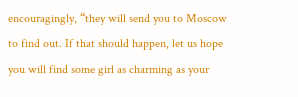encouragingly, “they will send you to Moscow to find out. If that should happen, let us hope you will find some girl as charming as your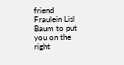friend Fraulein Lisl Baum to put you on the right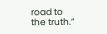road to the truth.”